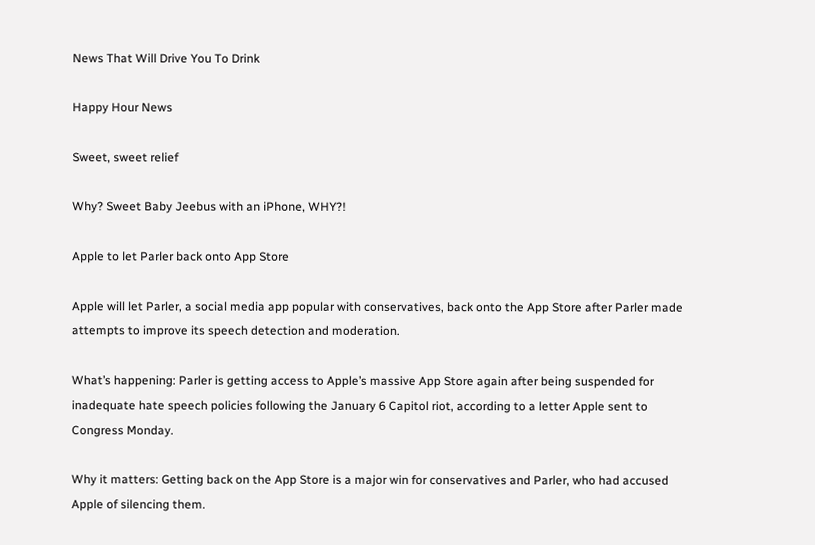News That Will Drive You To Drink

Happy Hour News

Sweet, sweet relief

Why? Sweet Baby Jeebus with an iPhone, WHY?!

Apple to let Parler back onto App Store

Apple will let Parler, a social media app popular with conservatives, back onto the App Store after Parler made attempts to improve its speech detection and moderation.

What’s happening: Parler is getting access to Apple’s massive App Store again after being suspended for inadequate hate speech policies following the January 6 Capitol riot, according to a letter Apple sent to Congress Monday.

Why it matters: Getting back on the App Store is a major win for conservatives and Parler, who had accused Apple of silencing them.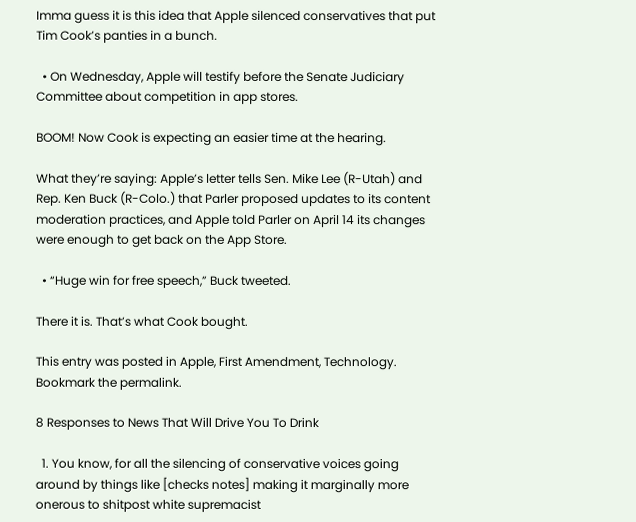Imma guess it is this idea that Apple silenced conservatives that put Tim Cook’s panties in a bunch.

  • On Wednesday, Apple will testify before the Senate Judiciary Committee about competition in app stores.

BOOM! Now Cook is expecting an easier time at the hearing.

What they’re saying: Apple’s letter tells Sen. Mike Lee (R-Utah) and Rep. Ken Buck (R-Colo.) that Parler proposed updates to its content moderation practices, and Apple told Parler on April 14 its changes were enough to get back on the App Store.

  • “Huge win for free speech,” Buck tweeted.

There it is. That’s what Cook bought.

This entry was posted in Apple, First Amendment, Technology. Bookmark the permalink.

8 Responses to News That Will Drive You To Drink

  1. You know, for all the silencing of conservative voices going around by things like [checks notes] making it marginally more onerous to shitpost white supremacist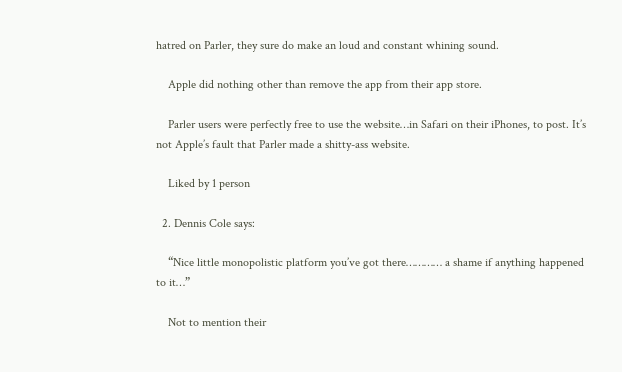hatred on Parler, they sure do make an loud and constant whining sound.

    Apple did nothing other than remove the app from their app store.

    Parler users were perfectly free to use the website…in Safari on their iPhones, to post. It’s not Apple’s fault that Parler made a shitty-ass website.

    Liked by 1 person

  2. Dennis Cole says:

    “Nice little monopolistic platform you’ve got there………… a shame if anything happened to it…”

    Not to mention their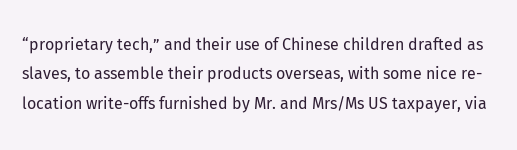“proprietary tech,” and their use of Chinese children drafted as slaves, to assemble their products overseas, with some nice re-location write-offs furnished by Mr. and Mrs/Ms US taxpayer, via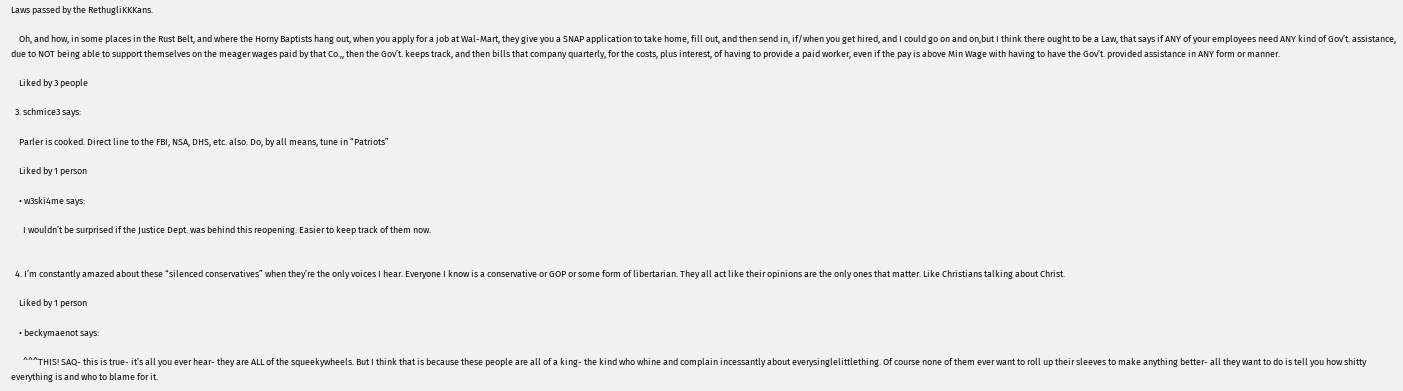Laws passed by the RethugliKKKans.

    Oh, and how, in some places in the Rust Belt, and where the Horny Baptists hang out, when you apply for a job at Wal-Mart, they give you a SNAP application to take home, fill out, and then send in, if/when you get hired, and I could go on and on,but I think there ought to be a Law, that says if ANY of your employees need ANY kind of Gov’t. assistance, due to NOT being able to support themselves on the meager wages paid by that Co.,, then the Gov’t. keeps track, and then bills that company quarterly, for the costs, plus interest, of having to provide a paid worker, even if the pay is above Min Wage with having to have the Gov’t. provided assistance in ANY form or manner.

    Liked by 3 people

  3. schmice3 says:

    Parler is cooked. Direct line to the FBI, NSA, DHS, etc. also. Do, by all means, tune in “Patriots”

    Liked by 1 person

    • w3ski4me says:

      I wouldn’t be surprised if the Justice Dept. was behind this reopening. Easier to keep track of them now.


  4. I’m constantly amazed about these “silenced conservatives” when they’re the only voices I hear. Everyone I know is a conservative or GOP or some form of libertarian. They all act like their opinions are the only ones that matter. Like Christians talking about Christ.

    Liked by 1 person

    • beckymaenot says:

      ^^^THIS! SAQ- this is true- it’s all you ever hear- they are ALL of the squeekywheels. But I think that is because these people are all of a king- the kind who whine and complain incessantly about everysinglelittlething. Of course none of them ever want to roll up their sleeves to make anything better- all they want to do is tell you how shitty everything is and who to blame for it.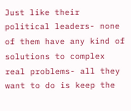Just like their political leaders- none of them have any kind of solutions to complex real problems- all they want to do is keep the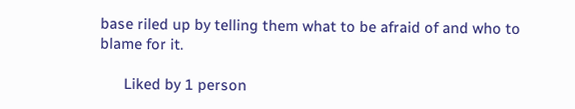base riled up by telling them what to be afraid of and who to blame for it.

      Liked by 1 person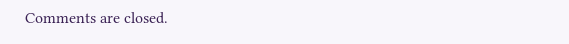Comments are closed.